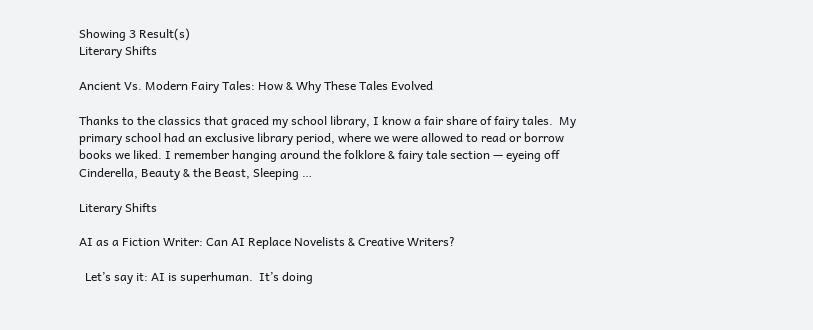Showing 3 Result(s)
Literary Shifts

Ancient Vs. Modern Fairy Tales: How & Why These Tales Evolved

Thanks to the classics that graced my school library, I know a fair share of fairy tales.  My primary school had an exclusive library period, where we were allowed to read or borrow books we liked. I remember hanging around the folklore & fairy tale section — eyeing off Cinderella, Beauty & the Beast, Sleeping …

Literary Shifts

AI as a Fiction Writer: Can AI Replace Novelists & Creative Writers?

  Let’s say it: AI is superhuman.  It’s doing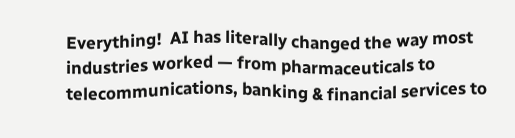Everything!  AI has literally changed the way most industries worked — from pharmaceuticals to telecommunications, banking & financial services to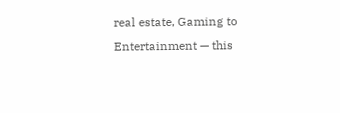real estate, Gaming to Entertainment — this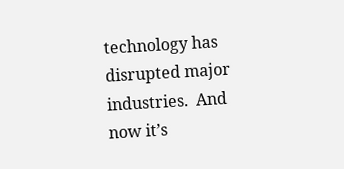technology has disrupted major industries.  And now it’s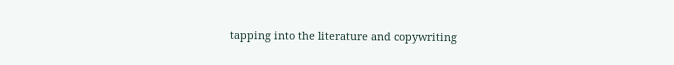tapping into the literature and copywriting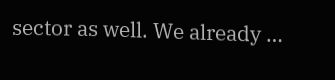sector as well. We already …